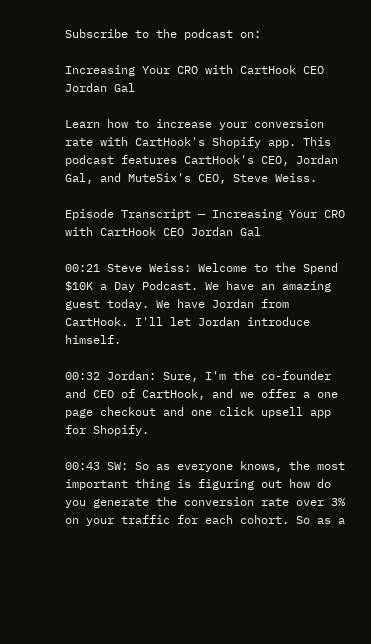Subscribe to the podcast on:

Increasing Your CRO with CartHook CEO Jordan Gal

Learn how to increase your conversion rate with CartHook's Shopify app. This podcast features CartHook's CEO, Jordan Gal, and MuteSix's CEO, Steve Weiss.

Episode Transcript — Increasing Your CRO with CartHook CEO Jordan Gal

00:21 Steve Weiss: Welcome to the Spend $10K a Day Podcast. We have an amazing guest today. We have Jordan from CartHook. I'll let Jordan introduce himself.

00:32 Jordan: Sure, I'm the co-founder and CEO of CartHook, and we offer a one page checkout and one click upsell app for Shopify.

00:43 SW: So as everyone knows, the most important thing is figuring out how do you generate the conversion rate over 3% on your traffic for each cohort. So as a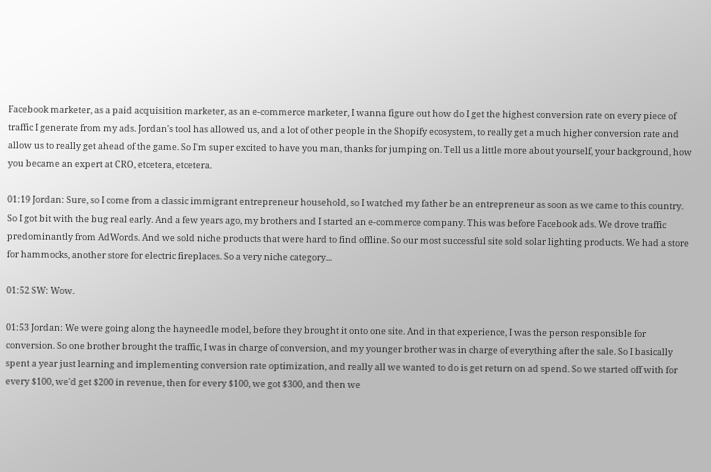Facebook marketer, as a paid acquisition marketer, as an e-commerce marketer, I wanna figure out how do I get the highest conversion rate on every piece of traffic I generate from my ads. Jordan's tool has allowed us, and a lot of other people in the Shopify ecosystem, to really get a much higher conversion rate and allow us to really get ahead of the game. So I'm super excited to have you man, thanks for jumping on. Tell us a little more about yourself, your background, how you became an expert at CRO, etcetera, etcetera.

01:19 Jordan: Sure, so I come from a classic immigrant entrepreneur household, so I watched my father be an entrepreneur as soon as we came to this country. So I got bit with the bug real early. And a few years ago, my brothers and I started an e-commerce company. This was before Facebook ads. We drove traffic predominantly from AdWords. And we sold niche products that were hard to find offline. So our most successful site sold solar lighting products. We had a store for hammocks, another store for electric fireplaces. So a very niche category...

01:52 SW: Wow.

01:53 Jordan: We were going along the hayneedle model, before they brought it onto one site. And in that experience, I was the person responsible for conversion. So one brother brought the traffic, I was in charge of conversion, and my younger brother was in charge of everything after the sale. So I basically spent a year just learning and implementing conversion rate optimization, and really all we wanted to do is get return on ad spend. So we started off with for every $100, we'd get $200 in revenue, then for every $100, we got $300, and then we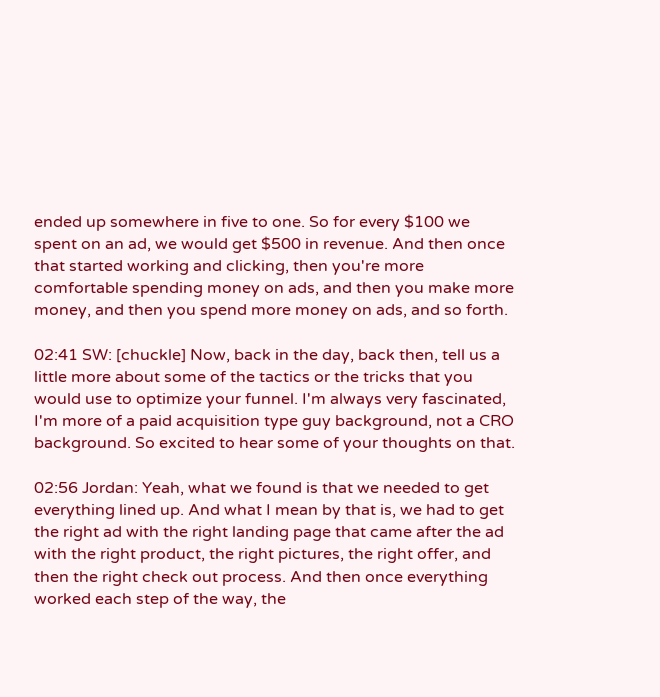ended up somewhere in five to one. So for every $100 we spent on an ad, we would get $500 in revenue. And then once that started working and clicking, then you're more comfortable spending money on ads, and then you make more money, and then you spend more money on ads, and so forth.

02:41 SW: [chuckle] Now, back in the day, back then, tell us a little more about some of the tactics or the tricks that you would use to optimize your funnel. I'm always very fascinated, I'm more of a paid acquisition type guy background, not a CRO background. So excited to hear some of your thoughts on that.

02:56 Jordan: Yeah, what we found is that we needed to get everything lined up. And what I mean by that is, we had to get the right ad with the right landing page that came after the ad with the right product, the right pictures, the right offer, and then the right check out process. And then once everything worked each step of the way, the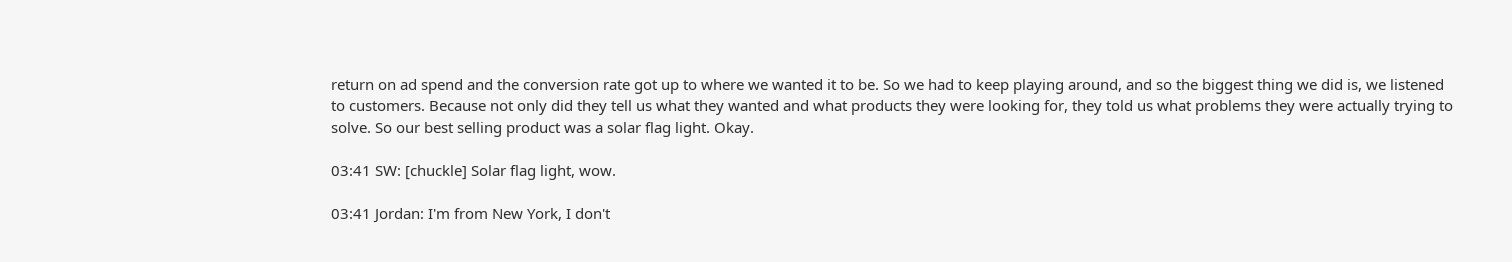return on ad spend and the conversion rate got up to where we wanted it to be. So we had to keep playing around, and so the biggest thing we did is, we listened to customers. Because not only did they tell us what they wanted and what products they were looking for, they told us what problems they were actually trying to solve. So our best selling product was a solar flag light. Okay.

03:41 SW: [chuckle] Solar flag light, wow.

03:41 Jordan: I'm from New York, I don't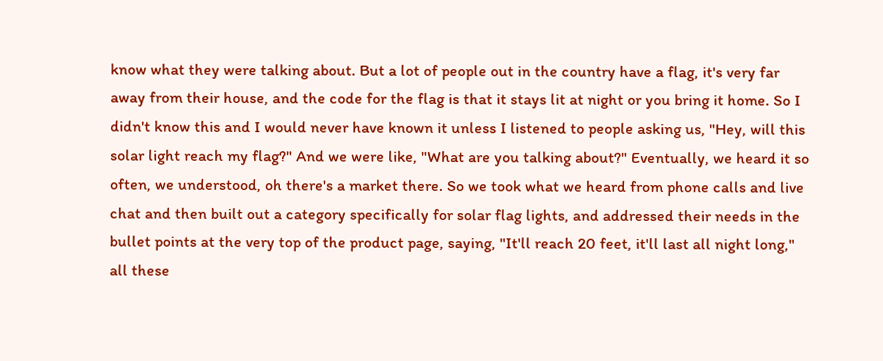know what they were talking about. But a lot of people out in the country have a flag, it's very far away from their house, and the code for the flag is that it stays lit at night or you bring it home. So I didn't know this and I would never have known it unless I listened to people asking us, "Hey, will this solar light reach my flag?" And we were like, "What are you talking about?" Eventually, we heard it so often, we understood, oh there's a market there. So we took what we heard from phone calls and live chat and then built out a category specifically for solar flag lights, and addressed their needs in the bullet points at the very top of the product page, saying, "It'll reach 20 feet, it'll last all night long," all these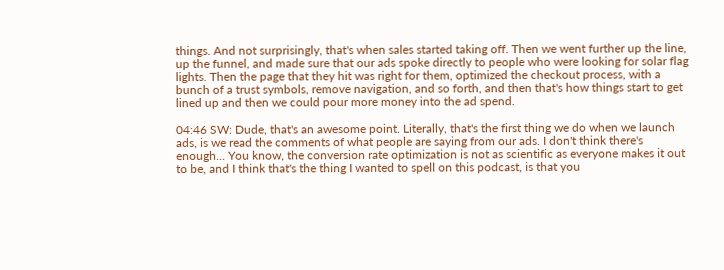things. And not surprisingly, that's when sales started taking off. Then we went further up the line, up the funnel, and made sure that our ads spoke directly to people who were looking for solar flag lights. Then the page that they hit was right for them, optimized the checkout process, with a bunch of a trust symbols, remove navigation, and so forth, and then that's how things start to get lined up and then we could pour more money into the ad spend.

04:46 SW: Dude, that's an awesome point. Literally, that's the first thing we do when we launch ads, is we read the comments of what people are saying from our ads. I don't think there's enough... You know, the conversion rate optimization is not as scientific as everyone makes it out to be, and I think that's the thing I wanted to spell on this podcast, is that you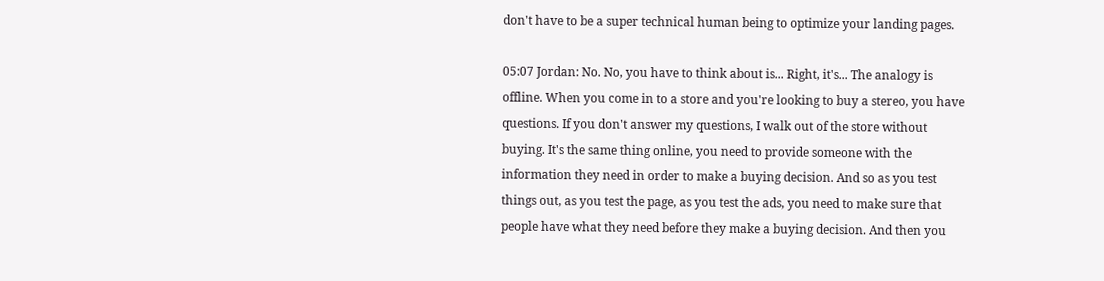don't have to be a super technical human being to optimize your landing pages.

05:07 Jordan: No. No, you have to think about is... Right, it's... The analogy is offline. When you come in to a store and you're looking to buy a stereo, you have questions. If you don't answer my questions, I walk out of the store without buying. It's the same thing online, you need to provide someone with the information they need in order to make a buying decision. And so as you test things out, as you test the page, as you test the ads, you need to make sure that people have what they need before they make a buying decision. And then you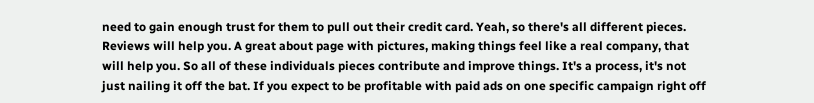need to gain enough trust for them to pull out their credit card. Yeah, so there's all different pieces. Reviews will help you. A great about page with pictures, making things feel like a real company, that will help you. So all of these individuals pieces contribute and improve things. It's a process, it's not just nailing it off the bat. If you expect to be profitable with paid ads on one specific campaign right off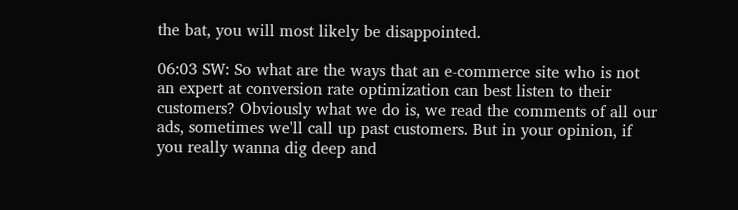the bat, you will most likely be disappointed.

06:03 SW: So what are the ways that an e-commerce site who is not an expert at conversion rate optimization can best listen to their customers? Obviously what we do is, we read the comments of all our ads, sometimes we'll call up past customers. But in your opinion, if you really wanna dig deep and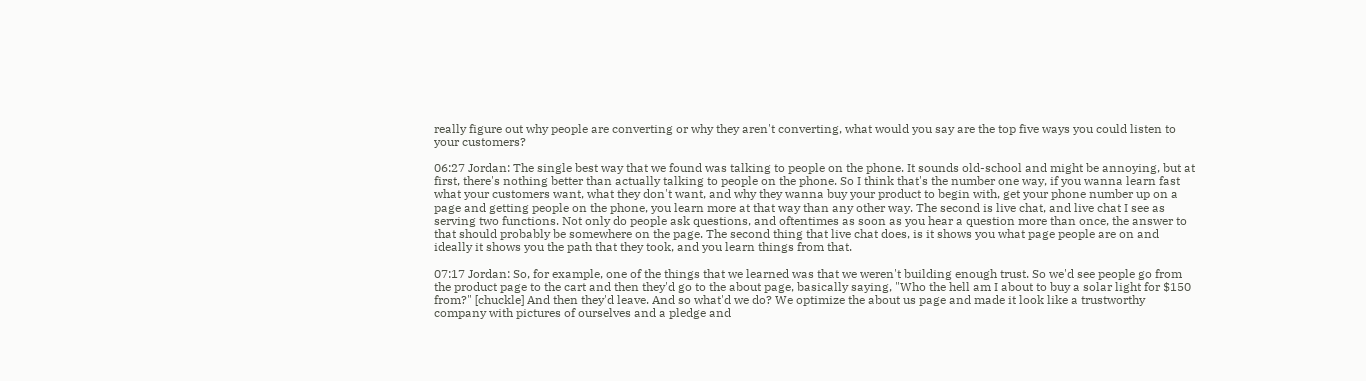really figure out why people are converting or why they aren't converting, what would you say are the top five ways you could listen to your customers?

06:27 Jordan: The single best way that we found was talking to people on the phone. It sounds old-school and might be annoying, but at first, there's nothing better than actually talking to people on the phone. So I think that's the number one way, if you wanna learn fast what your customers want, what they don't want, and why they wanna buy your product to begin with, get your phone number up on a page and getting people on the phone, you learn more at that way than any other way. The second is live chat, and live chat I see as serving two functions. Not only do people ask questions, and oftentimes as soon as you hear a question more than once, the answer to that should probably be somewhere on the page. The second thing that live chat does, is it shows you what page people are on and ideally it shows you the path that they took, and you learn things from that.

07:17 Jordan: So, for example, one of the things that we learned was that we weren't building enough trust. So we'd see people go from the product page to the cart and then they'd go to the about page, basically saying, "Who the hell am I about to buy a solar light for $150 from?" [chuckle] And then they'd leave. And so what'd we do? We optimize the about us page and made it look like a trustworthy company with pictures of ourselves and a pledge and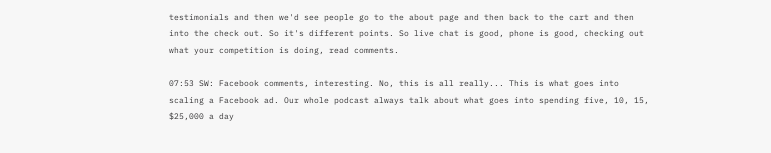testimonials and then we'd see people go to the about page and then back to the cart and then into the check out. So it's different points. So live chat is good, phone is good, checking out what your competition is doing, read comments.

07:53 SW: Facebook comments, interesting. No, this is all really... This is what goes into scaling a Facebook ad. Our whole podcast always talk about what goes into spending five, 10, 15, $25,000 a day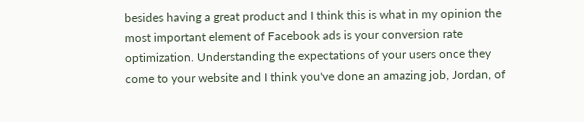besides having a great product and I think this is what in my opinion the most important element of Facebook ads is your conversion rate optimization. Understanding the expectations of your users once they come to your website and I think you've done an amazing job, Jordan, of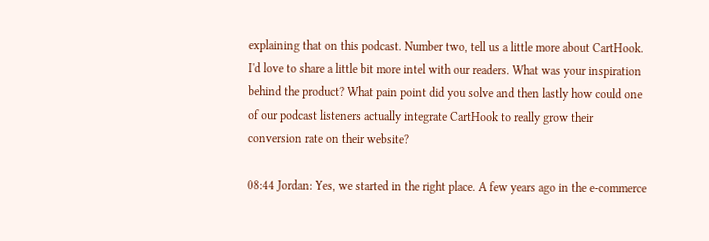explaining that on this podcast. Number two, tell us a little more about CartHook. I'd love to share a little bit more intel with our readers. What was your inspiration behind the product? What pain point did you solve and then lastly how could one of our podcast listeners actually integrate CartHook to really grow their conversion rate on their website?

08:44 Jordan: Yes, we started in the right place. A few years ago in the e-commerce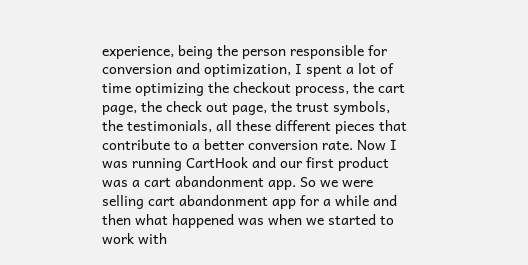experience, being the person responsible for conversion and optimization, I spent a lot of time optimizing the checkout process, the cart page, the check out page, the trust symbols, the testimonials, all these different pieces that contribute to a better conversion rate. Now I was running CartHook and our first product was a cart abandonment app. So we were selling cart abandonment app for a while and then what happened was when we started to work with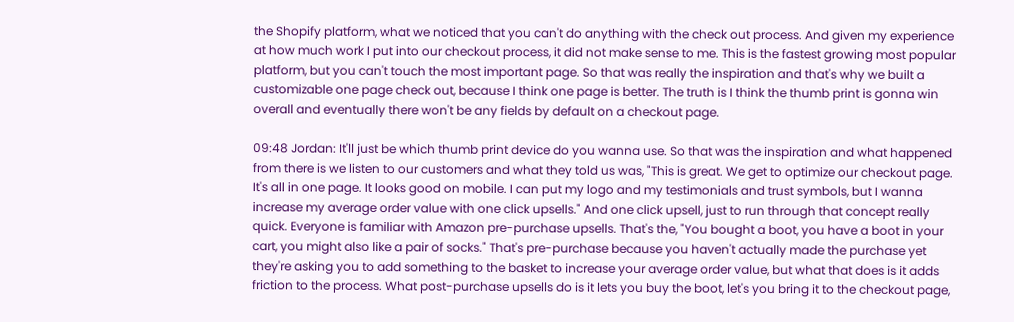the Shopify platform, what we noticed that you can't do anything with the check out process. And given my experience at how much work I put into our checkout process, it did not make sense to me. This is the fastest growing most popular platform, but you can't touch the most important page. So that was really the inspiration and that's why we built a customizable one page check out, because I think one page is better. The truth is I think the thumb print is gonna win overall and eventually there won't be any fields by default on a checkout page.

09:48 Jordan: It'll just be which thumb print device do you wanna use. So that was the inspiration and what happened from there is we listen to our customers and what they told us was, "This is great. We get to optimize our checkout page. It's all in one page. It looks good on mobile. I can put my logo and my testimonials and trust symbols, but I wanna increase my average order value with one click upsells." And one click upsell, just to run through that concept really quick. Everyone is familiar with Amazon pre-purchase upsells. That's the, "You bought a boot, you have a boot in your cart, you might also like a pair of socks." That's pre-purchase because you haven't actually made the purchase yet they're asking you to add something to the basket to increase your average order value, but what that does is it adds friction to the process. What post-purchase upsells do is it lets you buy the boot, let's you bring it to the checkout page,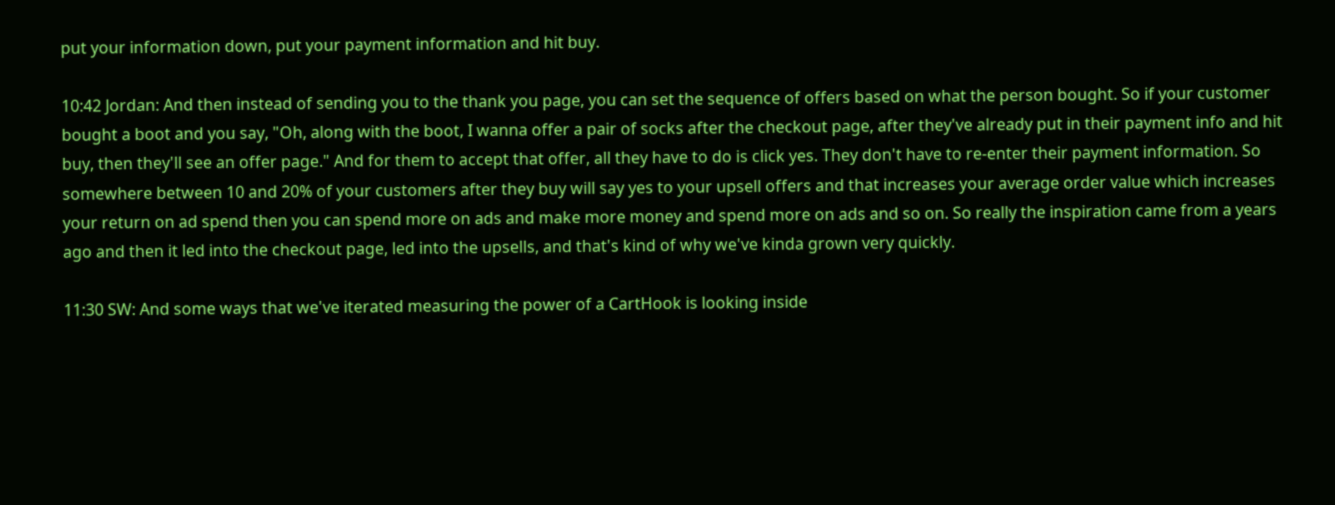put your information down, put your payment information and hit buy.

10:42 Jordan: And then instead of sending you to the thank you page, you can set the sequence of offers based on what the person bought. So if your customer bought a boot and you say, "Oh, along with the boot, I wanna offer a pair of socks after the checkout page, after they've already put in their payment info and hit buy, then they'll see an offer page." And for them to accept that offer, all they have to do is click yes. They don't have to re-enter their payment information. So somewhere between 10 and 20% of your customers after they buy will say yes to your upsell offers and that increases your average order value which increases your return on ad spend then you can spend more on ads and make more money and spend more on ads and so on. So really the inspiration came from a years ago and then it led into the checkout page, led into the upsells, and that's kind of why we've kinda grown very quickly.

11:30 SW: And some ways that we've iterated measuring the power of a CartHook is looking inside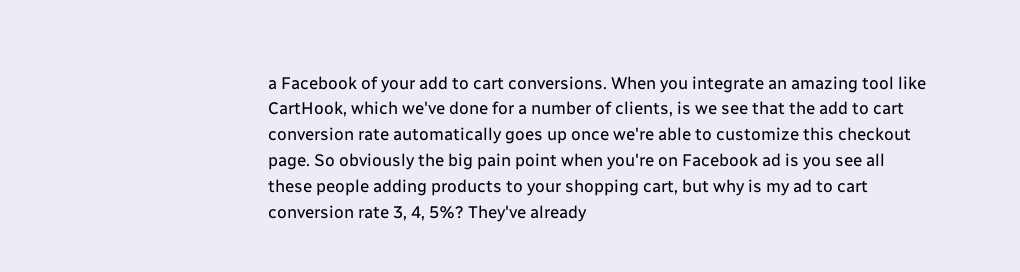a Facebook of your add to cart conversions. When you integrate an amazing tool like CartHook, which we've done for a number of clients, is we see that the add to cart conversion rate automatically goes up once we're able to customize this checkout page. So obviously the big pain point when you're on Facebook ad is you see all these people adding products to your shopping cart, but why is my ad to cart conversion rate 3, 4, 5%? They've already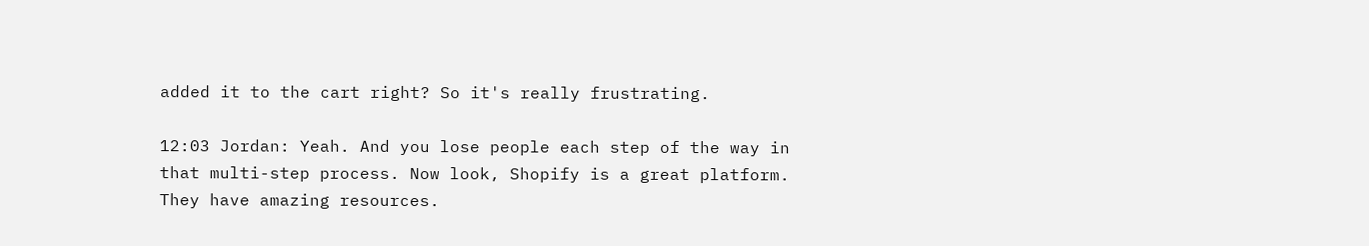added it to the cart right? So it's really frustrating.

12:03 Jordan: Yeah. And you lose people each step of the way in that multi-step process. Now look, Shopify is a great platform. They have amazing resources.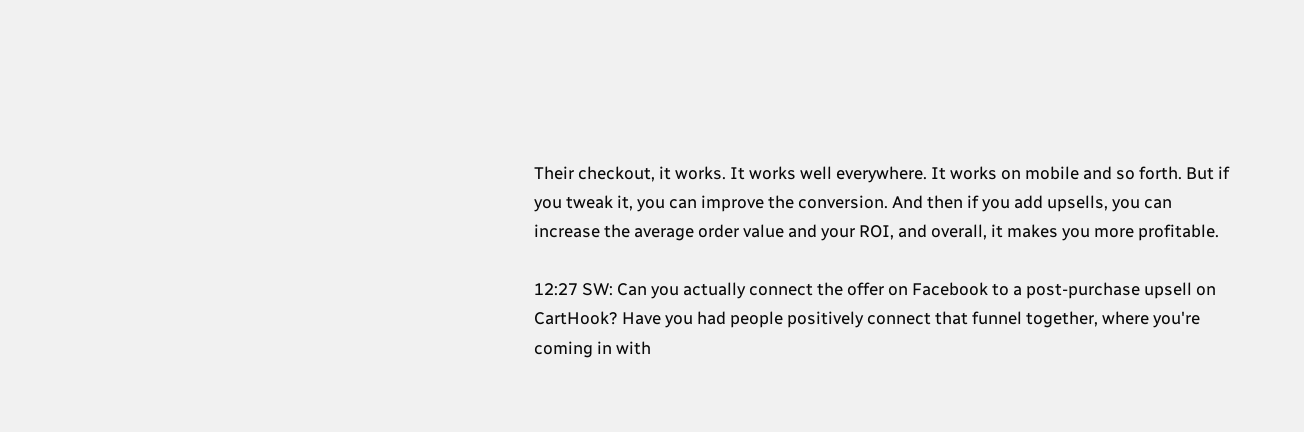Their checkout, it works. It works well everywhere. It works on mobile and so forth. But if you tweak it, you can improve the conversion. And then if you add upsells, you can increase the average order value and your ROI, and overall, it makes you more profitable.

12:27 SW: Can you actually connect the offer on Facebook to a post-purchase upsell on CartHook? Have you had people positively connect that funnel together, where you're coming in with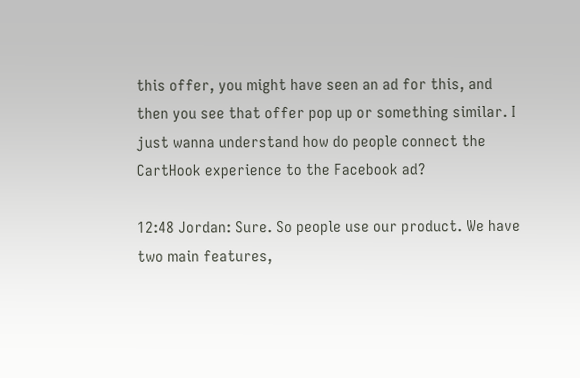this offer, you might have seen an ad for this, and then you see that offer pop up or something similar. I just wanna understand how do people connect the CartHook experience to the Facebook ad?

12:48 Jordan: Sure. So people use our product. We have two main features,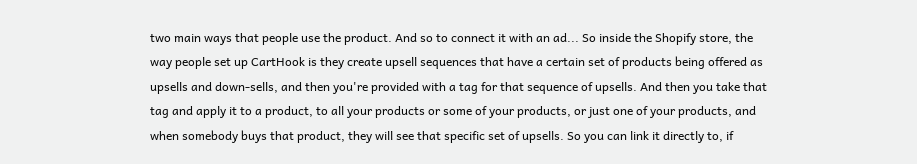two main ways that people use the product. And so to connect it with an ad... So inside the Shopify store, the way people set up CartHook is they create upsell sequences that have a certain set of products being offered as upsells and down-sells, and then you're provided with a tag for that sequence of upsells. And then you take that tag and apply it to a product, to all your products or some of your products, or just one of your products, and when somebody buys that product, they will see that specific set of upsells. So you can link it directly to, if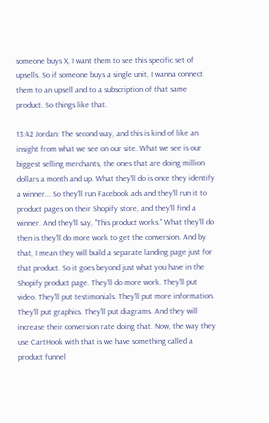someone buys X, I want them to see this specific set of upsells. So if someone buys a single unit, I wanna connect them to an upsell and to a subscription of that same product. So things like that.

13:42 Jordan: The second way, and this is kind of like an insight from what we see on our site. What we see is our biggest selling merchants, the ones that are doing million dollars a month and up. What they'll do is once they identify a winner... So they'll run Facebook ads and they'll run it to product pages on their Shopify store, and they'll find a winner. And they'll say, "This product works." What they'll do then is they'll do more work to get the conversion. And by that, I mean they will build a separate landing page just for that product. So it goes beyond just what you have in the Shopify product page. They'll do more work. They'll put video. They'll put testimonials. They'll put more information. They'll put graphics. They'll put diagrams. And they will increase their conversion rate doing that. Now, the way they use CartHook with that is we have something called a product funnel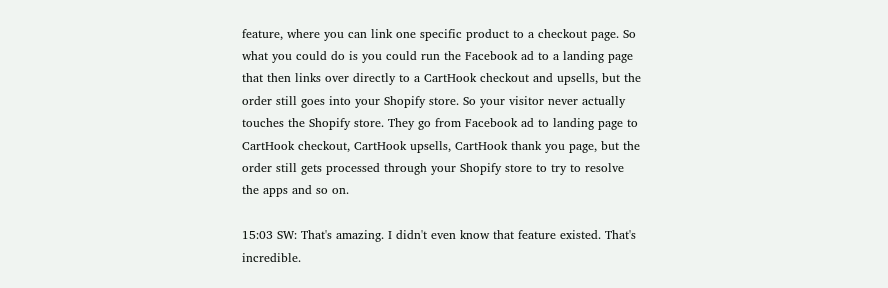feature, where you can link one specific product to a checkout page. So what you could do is you could run the Facebook ad to a landing page that then links over directly to a CartHook checkout and upsells, but the order still goes into your Shopify store. So your visitor never actually touches the Shopify store. They go from Facebook ad to landing page to CartHook checkout, CartHook upsells, CartHook thank you page, but the order still gets processed through your Shopify store to try to resolve the apps and so on.

15:03 SW: That's amazing. I didn't even know that feature existed. That's incredible.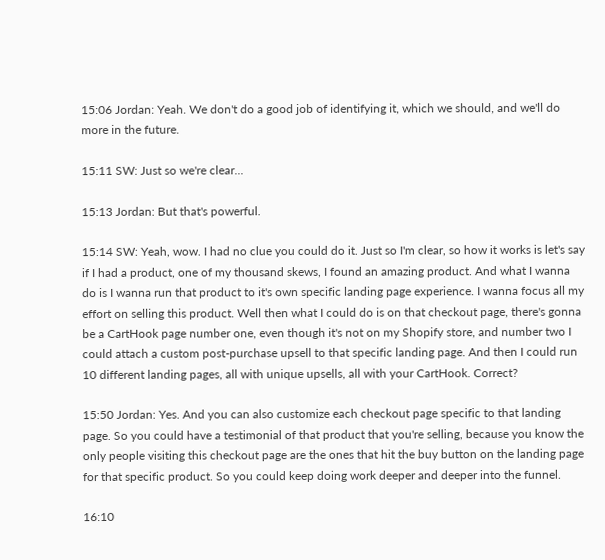15:06 Jordan: Yeah. We don't do a good job of identifying it, which we should, and we'll do more in the future.

15:11 SW: Just so we're clear...

15:13 Jordan: But that's powerful.

15:14 SW: Yeah, wow. I had no clue you could do it. Just so I'm clear, so how it works is let's say if I had a product, one of my thousand skews, I found an amazing product. And what I wanna do is I wanna run that product to it's own specific landing page experience. I wanna focus all my effort on selling this product. Well then what I could do is on that checkout page, there's gonna be a CartHook page number one, even though it's not on my Shopify store, and number two I could attach a custom post-purchase upsell to that specific landing page. And then I could run 10 different landing pages, all with unique upsells, all with your CartHook. Correct?

15:50 Jordan: Yes. And you can also customize each checkout page specific to that landing page. So you could have a testimonial of that product that you're selling, because you know the only people visiting this checkout page are the ones that hit the buy button on the landing page for that specific product. So you could keep doing work deeper and deeper into the funnel.

16:10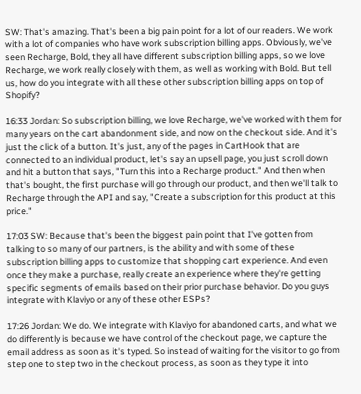SW: That's amazing. That's been a big pain point for a lot of our readers. We work with a lot of companies who have work subscription billing apps. Obviously, we've seen Recharge, Bold, they all have different subscription billing apps, so we love Recharge, we work really closely with them, as well as working with Bold. But tell us, how do you integrate with all these other subscription billing apps on top of Shopify?

16:33 Jordan: So subscription billing, we love Recharge, we've worked with them for many years on the cart abandonment side, and now on the checkout side. And it's just the click of a button. It's just, any of the pages in CartHook that are connected to an individual product, let's say an upsell page, you just scroll down and hit a button that says, "Turn this into a Recharge product." And then when that's bought, the first purchase will go through our product, and then we'll talk to Recharge through the API and say, "Create a subscription for this product at this price."

17:03 SW: Because that's been the biggest pain point that I've gotten from talking to so many of our partners, is the ability and with some of these subscription billing apps to customize that shopping cart experience. And even once they make a purchase, really create an experience where they're getting specific segments of emails based on their prior purchase behavior. Do you guys integrate with Klaviyo or any of these other ESPs?

17:26 Jordan: We do. We integrate with Klaviyo for abandoned carts, and what we do differently is because we have control of the checkout page, we capture the email address as soon as it's typed. So instead of waiting for the visitor to go from step one to step two in the checkout process, as soon as they type it into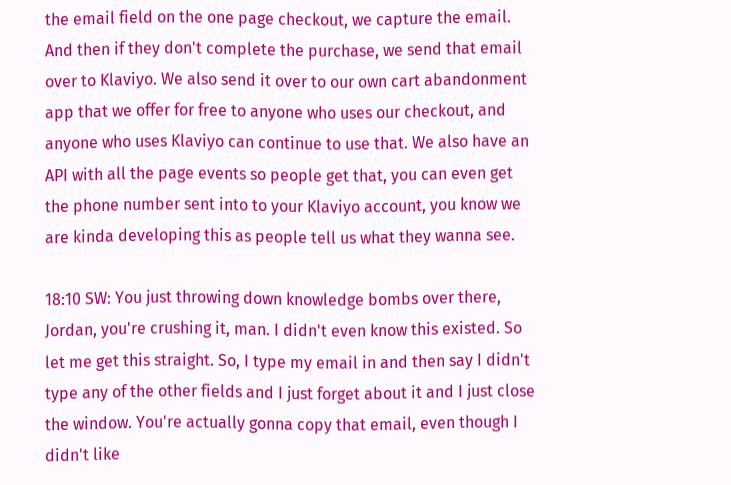the email field on the one page checkout, we capture the email. And then if they don't complete the purchase, we send that email over to Klaviyo. We also send it over to our own cart abandonment app that we offer for free to anyone who uses our checkout, and anyone who uses Klaviyo can continue to use that. We also have an API with all the page events so people get that, you can even get the phone number sent into to your Klaviyo account, you know we are kinda developing this as people tell us what they wanna see.

18:10 SW: You just throwing down knowledge bombs over there, Jordan, you're crushing it, man. I didn't even know this existed. So let me get this straight. So, I type my email in and then say I didn't type any of the other fields and I just forget about it and I just close the window. You're actually gonna copy that email, even though I didn't like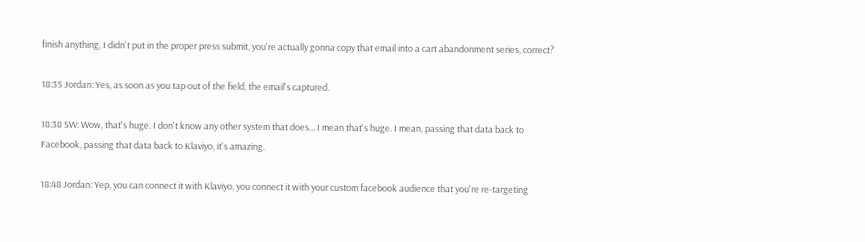finish anything, I didn't put in the proper press submit, you're actually gonna copy that email into a cart abandonment series, correct?

18:35 Jordan: Yes, as soon as you tap out of the field, the email's captured.

18:38 SW: Wow, that's huge. I don't know any other system that does... I mean that's huge. I mean, passing that data back to Facebook, passing that data back to Klaviyo, it's amazing.

18:48 Jordan: Yep, you can connect it with Klaviyo, you connect it with your custom facebook audience that you're re-targeting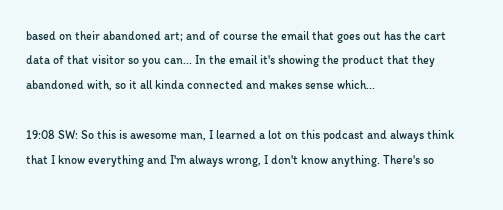based on their abandoned art; and of course the email that goes out has the cart data of that visitor so you can... In the email it's showing the product that they abandoned with, so it all kinda connected and makes sense which...

19:08 SW: So this is awesome man, I learned a lot on this podcast and always think that I know everything and I'm always wrong, I don't know anything. There's so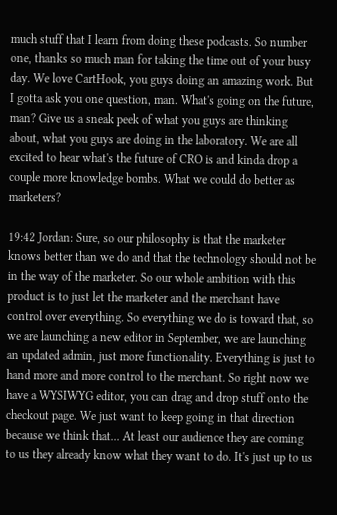much stuff that I learn from doing these podcasts. So number one, thanks so much man for taking the time out of your busy day. We love CartHook, you guys doing an amazing work. But I gotta ask you one question, man. What's going on the future, man? Give us a sneak peek of what you guys are thinking about, what you guys are doing in the laboratory. We are all excited to hear what's the future of CRO is and kinda drop a couple more knowledge bombs. What we could do better as marketers?

19:42 Jordan: Sure, so our philosophy is that the marketer knows better than we do and that the technology should not be in the way of the marketer. So our whole ambition with this product is to just let the marketer and the merchant have control over everything. So everything we do is toward that, so we are launching a new editor in September, we are launching an updated admin, just more functionality. Everything is just to hand more and more control to the merchant. So right now we have a WYSIWYG editor, you can drag and drop stuff onto the checkout page. We just want to keep going in that direction because we think that... At least our audience they are coming to us they already know what they want to do. It's just up to us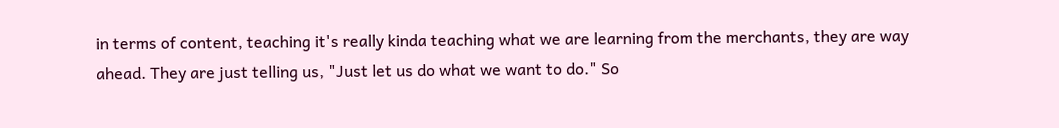in terms of content, teaching it's really kinda teaching what we are learning from the merchants, they are way ahead. They are just telling us, "Just let us do what we want to do." So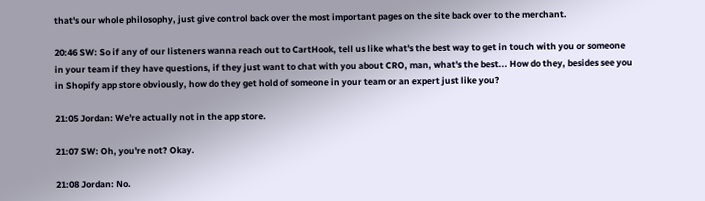that's our whole philosophy, just give control back over the most important pages on the site back over to the merchant.

20:46 SW: So if any of our listeners wanna reach out to CartHook, tell us like what's the best way to get in touch with you or someone in your team if they have questions, if they just want to chat with you about CRO, man, what's the best... How do they, besides see you in Shopify app store obviously, how do they get hold of someone in your team or an expert just like you?

21:05 Jordan: We're actually not in the app store.

21:07 SW: Oh, you're not? Okay.

21:08 Jordan: No.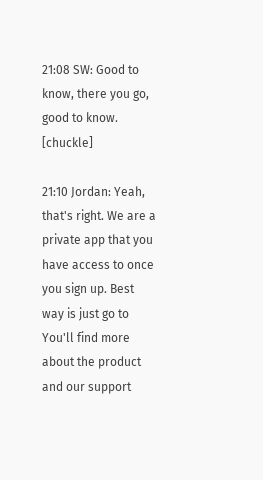21:08 SW: Good to know, there you go, good to know. [chuckle]

21:10 Jordan: Yeah, that's right. We are a private app that you have access to once you sign up. Best way is just go to You'll find more about the product and our support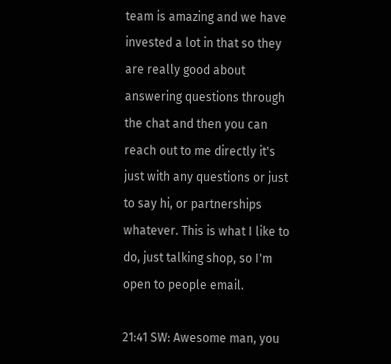team is amazing and we have invested a lot in that so they are really good about answering questions through the chat and then you can reach out to me directly it's just with any questions or just to say hi, or partnerships whatever. This is what I like to do, just talking shop, so I'm open to people email.

21:41 SW: Awesome man, you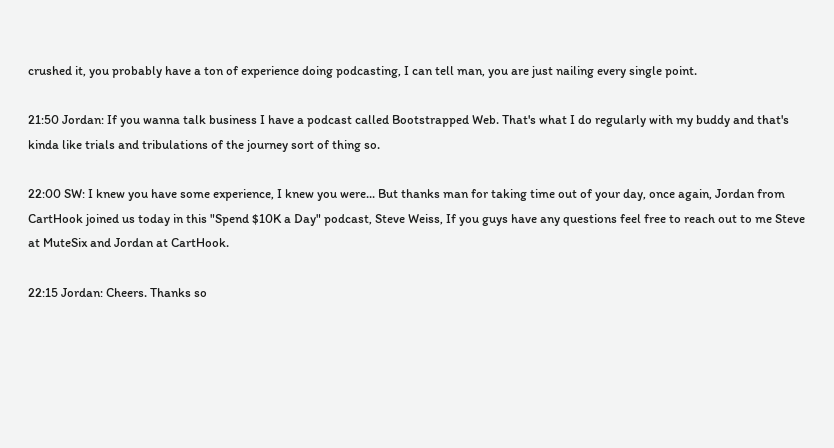crushed it, you probably have a ton of experience doing podcasting, I can tell man, you are just nailing every single point.

21:50 Jordan: If you wanna talk business I have a podcast called Bootstrapped Web. That's what I do regularly with my buddy and that's kinda like trials and tribulations of the journey sort of thing so.

22:00 SW: I knew you have some experience, I knew you were... But thanks man for taking time out of your day, once again, Jordan from CartHook joined us today in this "Spend $10K a Day" podcast, Steve Weiss, If you guys have any questions feel free to reach out to me Steve at MuteSix and Jordan at CartHook.

22:15 Jordan: Cheers. Thanks so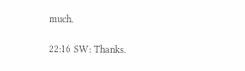much.

22:16 SW: Thanks.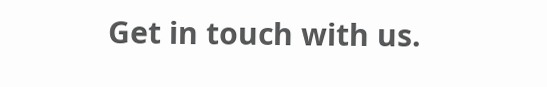Get in touch with us.